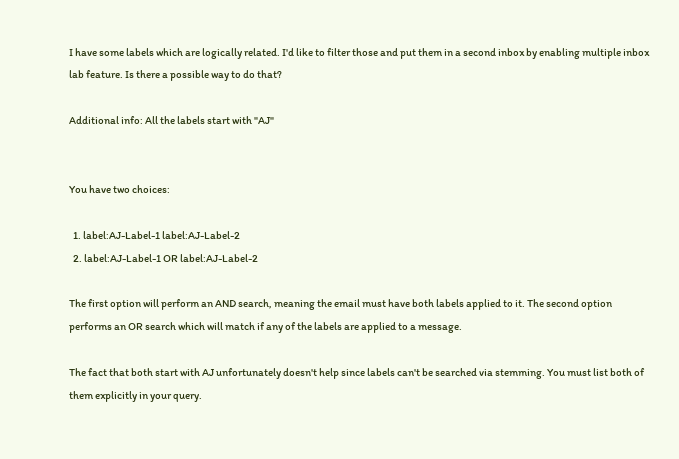I have some labels which are logically related. I'd like to filter those and put them in a second inbox by enabling multiple inbox lab feature. Is there a possible way to do that?

Additional info: All the labels start with "AJ"


You have two choices:

  1. label:AJ-Label-1 label:AJ-Label-2
  2. label:AJ-Label-1 OR label:AJ-Label-2

The first option will perform an AND search, meaning the email must have both labels applied to it. The second option performs an OR search which will match if any of the labels are applied to a message.

The fact that both start with AJ unfortunately doesn't help since labels can't be searched via stemming. You must list both of them explicitly in your query.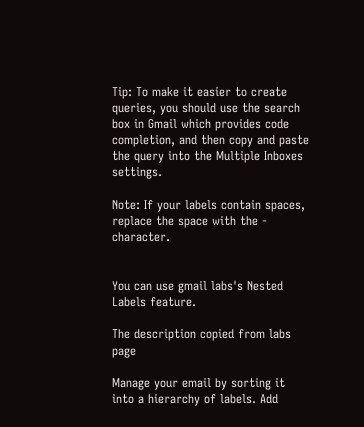Tip: To make it easier to create queries, you should use the search box in Gmail which provides code completion, and then copy and paste the query into the Multiple Inboxes settings.

Note: If your labels contain spaces, replace the space with the - character.


You can use gmail labs's Nested Labels feature.

The description copied from labs page

Manage your email by sorting it into a hierarchy of labels. Add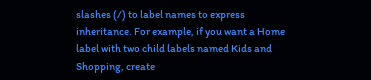slashes (/) to label names to express inheritance. For example, if you want a Home label with two child labels named Kids and Shopping, create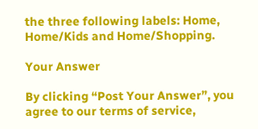the three following labels: Home, Home/Kids and Home/Shopping.

Your Answer

By clicking “Post Your Answer”, you agree to our terms of service,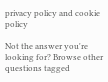privacy policy and cookie policy

Not the answer you're looking for? Browse other questions tagged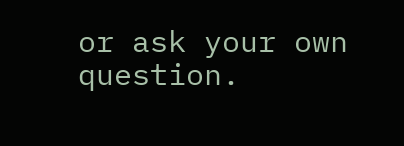or ask your own question.